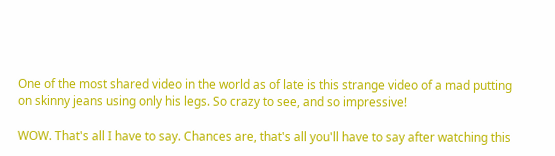One of the most shared video in the world as of late is this strange video of a mad putting on skinny jeans using only his legs. So crazy to see, and so impressive!

WOW. That's all I have to say. Chances are, that's all you'll have to say after watching this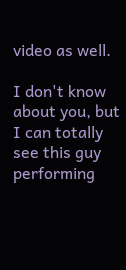video as well.

I don't know about you, but I can totally see this guy performing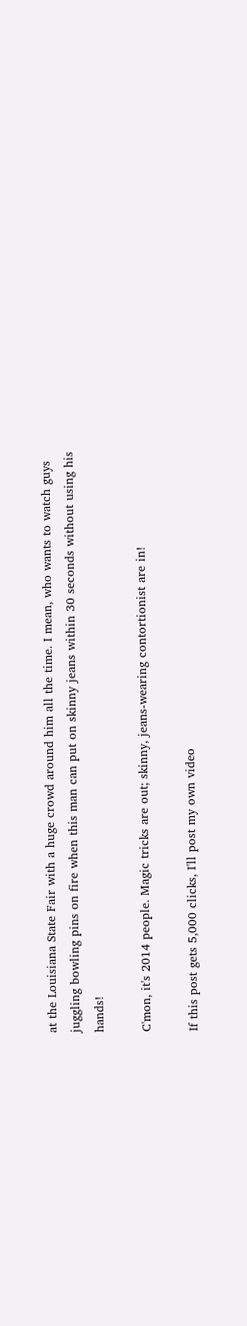at the Louisiana State Fair with a huge crowd around him all the time. I mean, who wants to watch guys juggling bowling pins on fire when this man can put on skinny jeans within 30 seconds without using his hands!

C'mon, it's 2014 people. Magic tricks are out; skinny, jeans-wearing contortionist are in!

If this post gets 5,000 clicks, I'll post my own video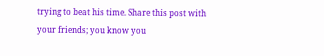trying to beat his time. Share this post with your friends; you know you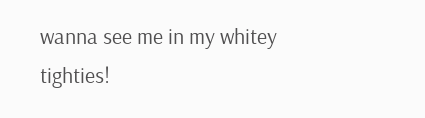wanna see me in my whitey tighties!